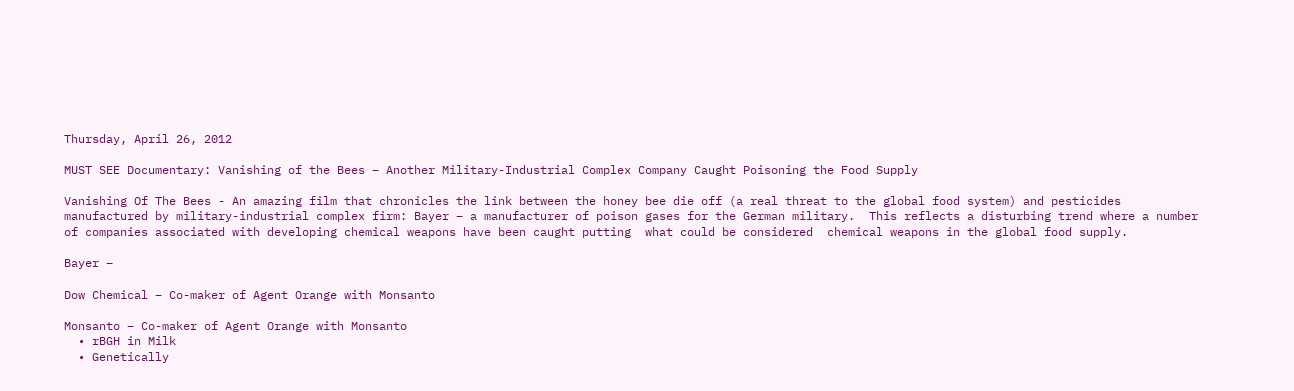Thursday, April 26, 2012

MUST SEE Documentary: Vanishing of the Bees – Another Military-Industrial Complex Company Caught Poisoning the Food Supply

Vanishing Of The Bees - An amazing film that chronicles the link between the honey bee die off (a real threat to the global food system) and pesticides manufactured by military-industrial complex firm: Bayer – a manufacturer of poison gases for the German military.  This reflects a disturbing trend where a number of companies associated with developing chemical weapons have been caught putting  what could be considered  chemical weapons in the global food supply.

Bayer –

Dow Chemical – Co-maker of Agent Orange with Monsanto

Monsanto – Co-maker of Agent Orange with Monsanto
  • rBGH in Milk
  • Genetically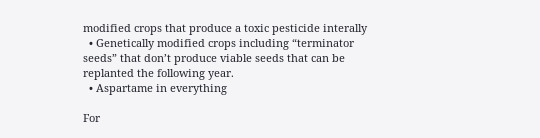modified crops that produce a toxic pesticide interally
  • Genetically modified crops including “terminator seeds” that don’t produce viable seeds that can be replanted the following year.
  • Aspartame in everything

For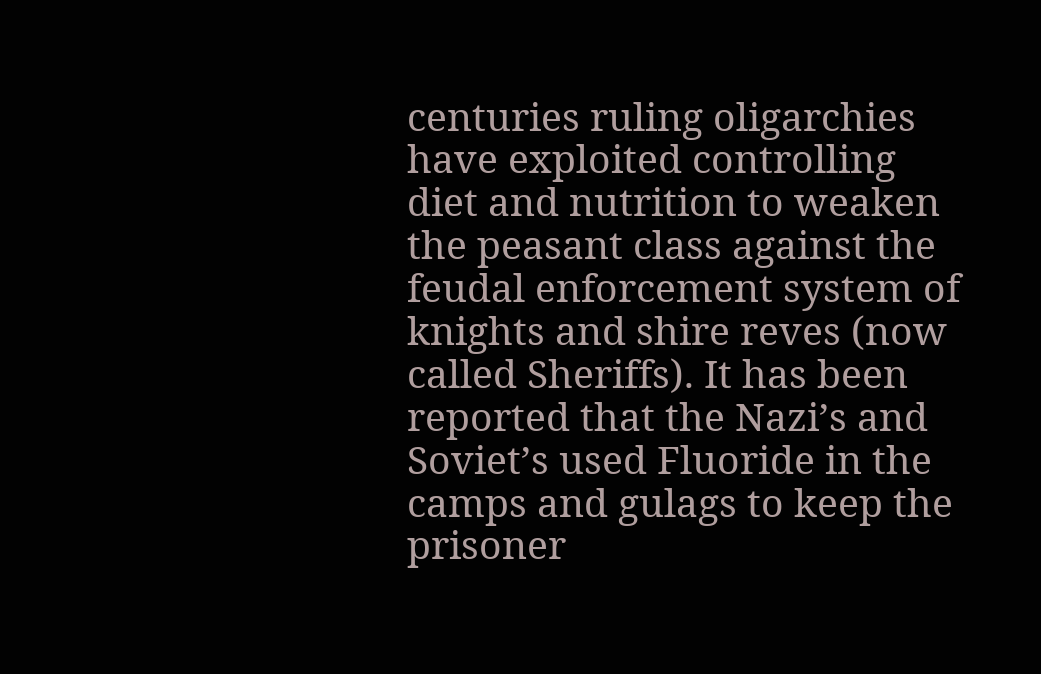centuries ruling oligarchies have exploited controlling diet and nutrition to weaken the peasant class against the feudal enforcement system of knights and shire reves (now called Sheriffs). It has been reported that the Nazi’s and Soviet’s used Fluoride in the camps and gulags to keep the prisoner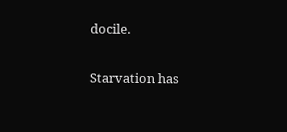docile.

Starvation has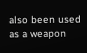also been used as a weapon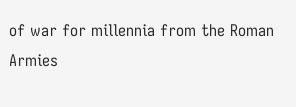of war for millennia from the Roman Armies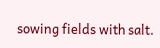sowing fields with salt.